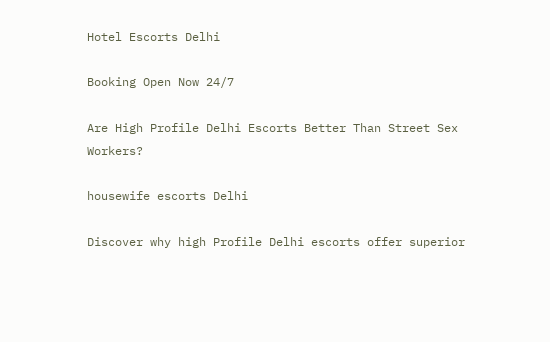Hotel Escorts Delhi

Booking Open Now 24/7

Are High Profile Delhi Escorts Better Than Street Sex Workers?

housewife escorts Delhi

Discover why high Profile Delhi escorts offer superior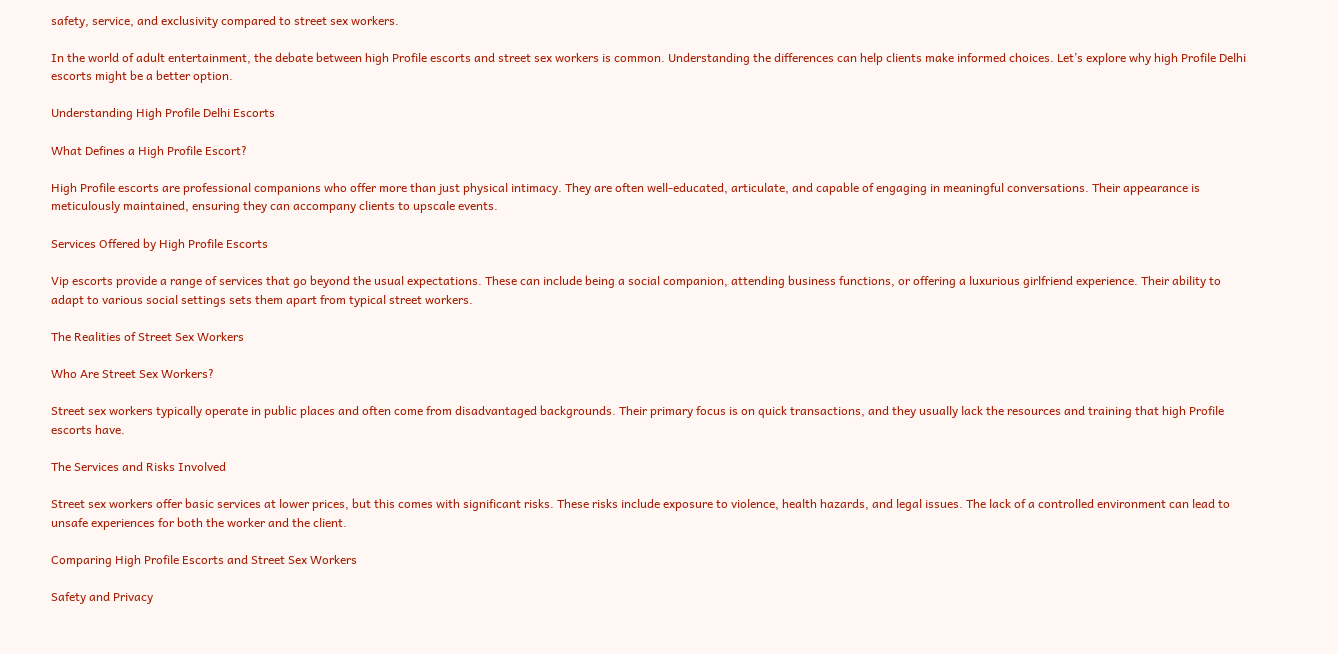safety, service, and exclusivity compared to street sex workers.

In the world of adult entertainment, the debate between high Profile escorts and street sex workers is common. Understanding the differences can help clients make informed choices. Let’s explore why high Profile Delhi escorts might be a better option.

Understanding High Profile Delhi Escorts

What Defines a High Profile Escort?

High Profile escorts are professional companions who offer more than just physical intimacy. They are often well-educated, articulate, and capable of engaging in meaningful conversations. Their appearance is meticulously maintained, ensuring they can accompany clients to upscale events.

Services Offered by High Profile Escorts

Vip escorts provide a range of services that go beyond the usual expectations. These can include being a social companion, attending business functions, or offering a luxurious girlfriend experience. Their ability to adapt to various social settings sets them apart from typical street workers.

The Realities of Street Sex Workers

Who Are Street Sex Workers?

Street sex workers typically operate in public places and often come from disadvantaged backgrounds. Their primary focus is on quick transactions, and they usually lack the resources and training that high Profile escorts have.

The Services and Risks Involved

Street sex workers offer basic services at lower prices, but this comes with significant risks. These risks include exposure to violence, health hazards, and legal issues. The lack of a controlled environment can lead to unsafe experiences for both the worker and the client.

Comparing High Profile Escorts and Street Sex Workers

Safety and Privacy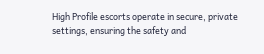High Profile escorts operate in secure, private settings, ensuring the safety and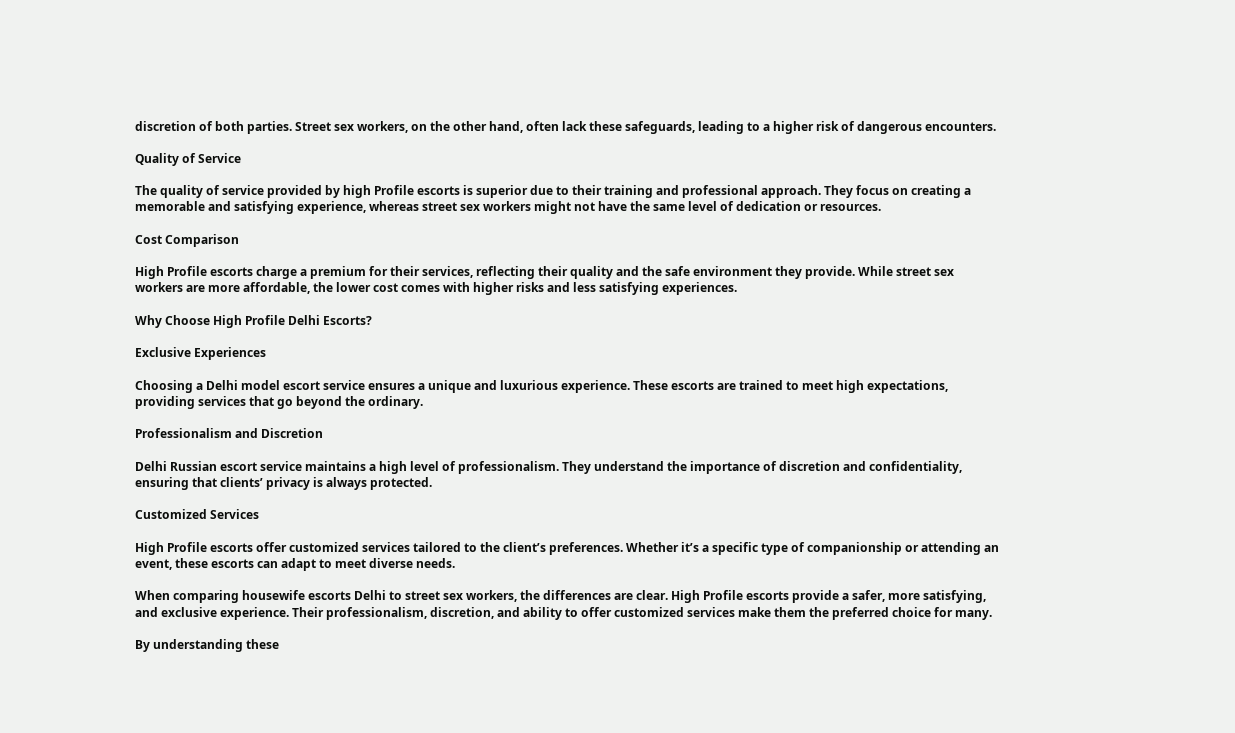discretion of both parties. Street sex workers, on the other hand, often lack these safeguards, leading to a higher risk of dangerous encounters.

Quality of Service

The quality of service provided by high Profile escorts is superior due to their training and professional approach. They focus on creating a memorable and satisfying experience, whereas street sex workers might not have the same level of dedication or resources.

Cost Comparison

High Profile escorts charge a premium for their services, reflecting their quality and the safe environment they provide. While street sex workers are more affordable, the lower cost comes with higher risks and less satisfying experiences.

Why Choose High Profile Delhi Escorts?

Exclusive Experiences

Choosing a Delhi model escort service ensures a unique and luxurious experience. These escorts are trained to meet high expectations, providing services that go beyond the ordinary.

Professionalism and Discretion

Delhi Russian escort service maintains a high level of professionalism. They understand the importance of discretion and confidentiality, ensuring that clients’ privacy is always protected.

Customized Services

High Profile escorts offer customized services tailored to the client’s preferences. Whether it’s a specific type of companionship or attending an event, these escorts can adapt to meet diverse needs.

When comparing housewife escorts Delhi to street sex workers, the differences are clear. High Profile escorts provide a safer, more satisfying, and exclusive experience. Their professionalism, discretion, and ability to offer customized services make them the preferred choice for many.

By understanding these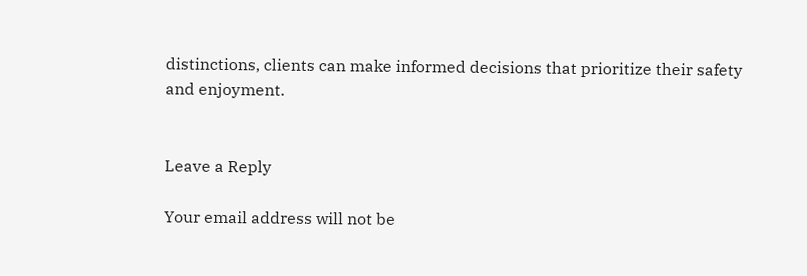distinctions, clients can make informed decisions that prioritize their safety and enjoyment.


Leave a Reply

Your email address will not be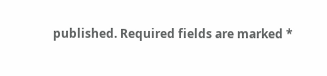published. Required fields are marked *